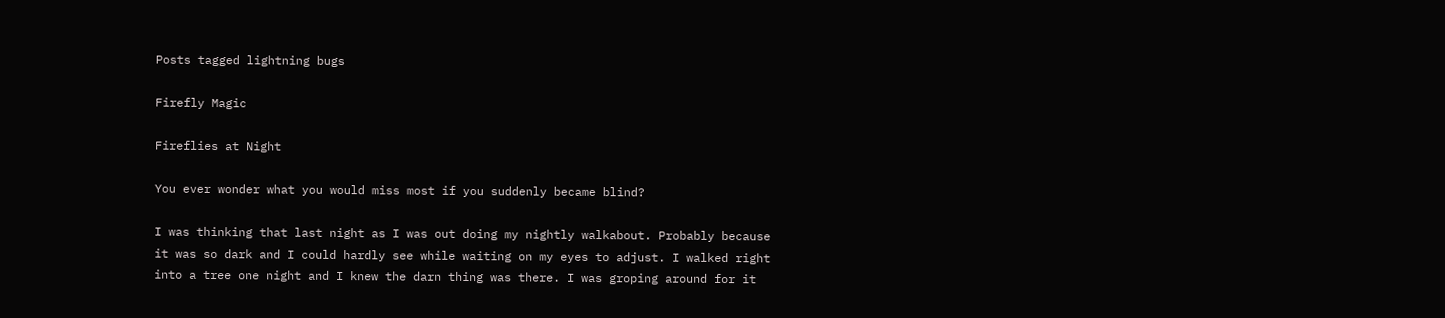Posts tagged lightning bugs

Firefly Magic

Fireflies at Night

You ever wonder what you would miss most if you suddenly became blind?

I was thinking that last night as I was out doing my nightly walkabout. Probably because it was so dark and I could hardly see while waiting on my eyes to adjust. I walked right into a tree one night and I knew the darn thing was there. I was groping around for it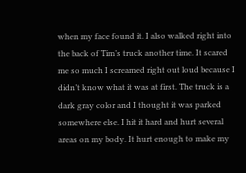when my face found it. I also walked right into the back of Tim’s truck another time. It scared me so much I screamed right out loud because I didn’t know what it was at first. The truck is a dark gray color and I thought it was parked somewhere else. I hit it hard and hurt several areas on my body. It hurt enough to make my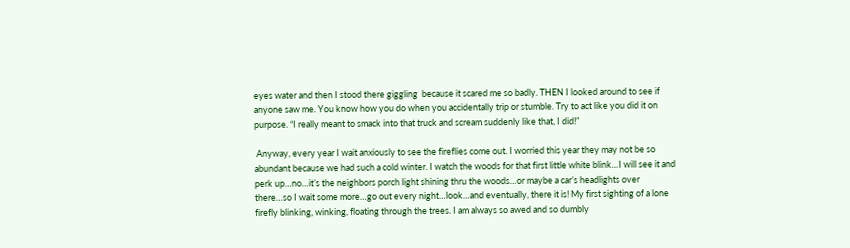eyes water and then I stood there giggling  because it scared me so badly. THEN I looked around to see if anyone saw me. You know how you do when you accidentally trip or stumble. Try to act like you did it on purpose. “I really meant to smack into that truck and scream suddenly like that, I did!”

 Anyway, every year I wait anxiously to see the fireflies come out. I worried this year they may not be so abundant because we had such a cold winter. I watch the woods for that first little white blink…I will see it and perk up…no…it’s the neighbors porch light shining thru the woods…or maybe a car’s headlights over there…so I wait some more…go out every night…look…and eventually, there it is! My first sighting of a lone firefly blinking, winking, floating through the trees. I am always so awed and so dumbly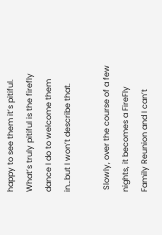happy to see them it’s pitiful. What’s truly pitiful is the firefly dance I do to welcome them in…but I won’t describe that.

 Slowly, over the course of a few nights, it becomes a FireFly Family Reunion and I can’t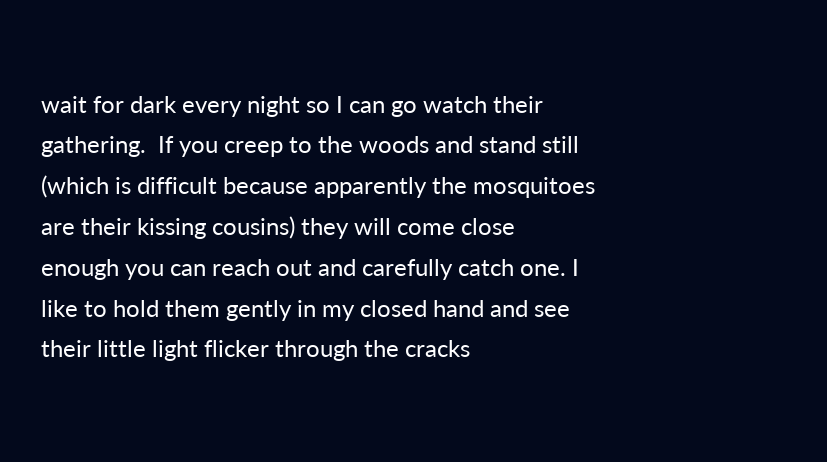wait for dark every night so I can go watch their gathering.  If you creep to the woods and stand still (which is difficult because apparently the mosquitoes are their kissing cousins) they will come close enough you can reach out and carefully catch one. I like to hold them gently in my closed hand and see their little light flicker through the cracks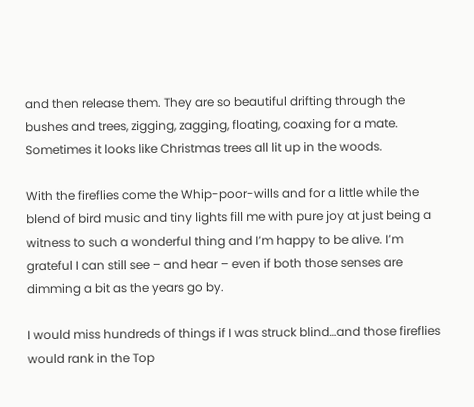and then release them. They are so beautiful drifting through the bushes and trees, zigging, zagging, floating, coaxing for a mate. Sometimes it looks like Christmas trees all lit up in the woods.

With the fireflies come the Whip-poor-wills and for a little while the blend of bird music and tiny lights fill me with pure joy at just being a witness to such a wonderful thing and I’m happy to be alive. I’m grateful I can still see – and hear – even if both those senses are dimming a bit as the years go by.

I would miss hundreds of things if I was struck blind…and those fireflies would rank in the Top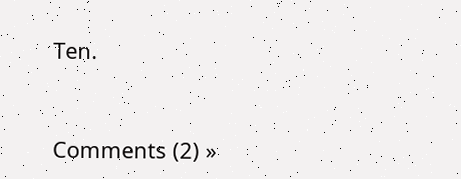Ten.


Comments (2) »